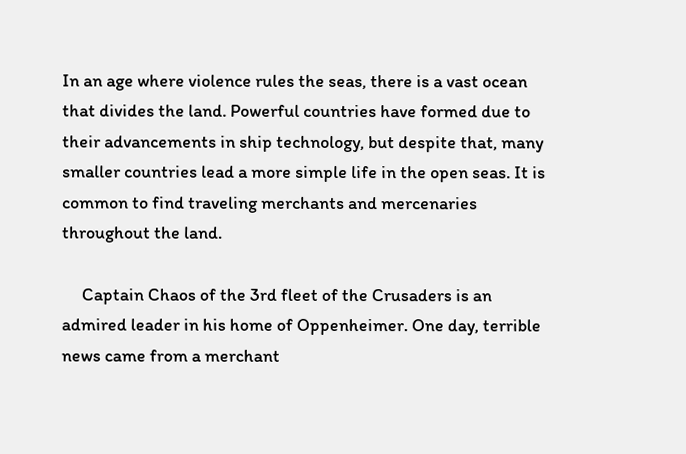In an age where violence rules the seas, there is a vast ocean that divides the land. Powerful countries have formed due to their advancements in ship technology, but despite that, many smaller countries lead a more simple life in the open seas. It is common to find traveling merchants and mercenaries throughout the land.

     Captain Chaos of the 3rd fleet of the Crusaders is an admired leader in his home of Oppenheimer. One day, terrible news came from a merchant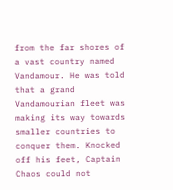from the far shores of a vast country named Vandamour. He was told that a grand Vandamourian fleet was making its way towards smaller countries to conquer them. Knocked off his feet, Captain Chaos could not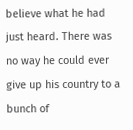believe what he had just heard. There was no way he could ever give up his country to a bunch of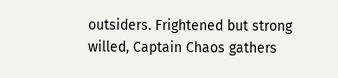outsiders. Frightened but strong willed, Captain Chaos gathers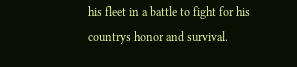his fleet in a battle to fight for his countrys honor and survival.